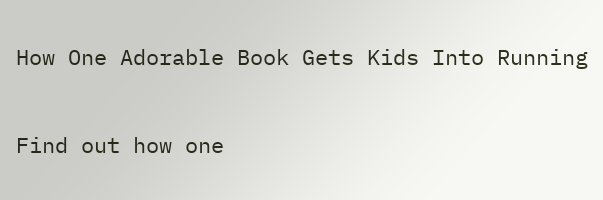How One Adorable Book Gets Kids Into Running

Find out how one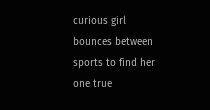curious girl bounces between sports to find her one true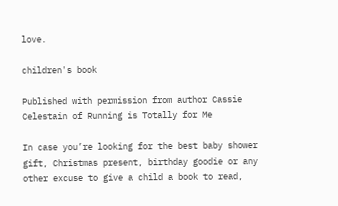love.

children's book

Published with permission from author Cassie Celestain of Running is Totally for Me

In case you’re looking for the best baby shower gift, Christmas present, birthday goodie or any other excuse to give a child a book to read,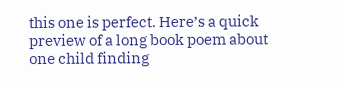this one is perfect. Here’s a quick preview of a long book poem about one child finding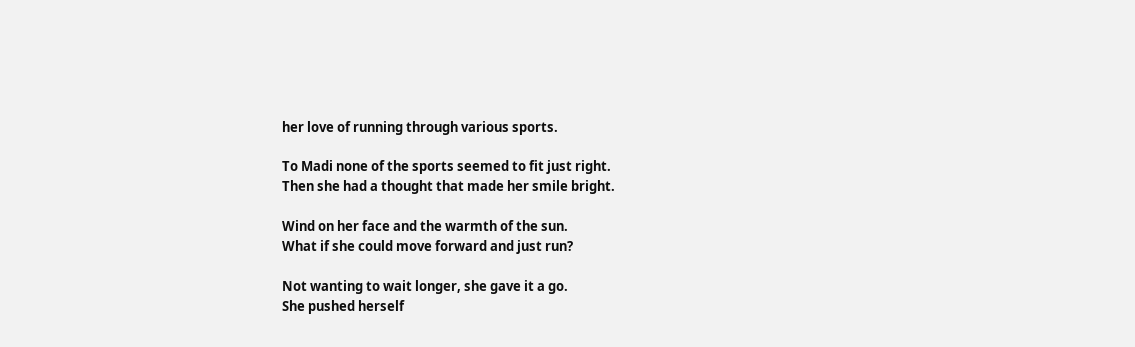her love of running through various sports.

To Madi none of the sports seemed to fit just right.
Then she had a thought that made her smile bright.

Wind on her face and the warmth of the sun.
What if she could move forward and just run?

Not wanting to wait longer, she gave it a go.
She pushed herself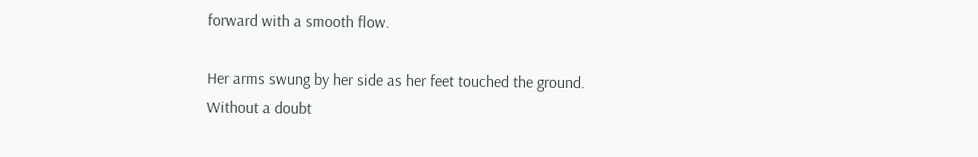forward with a smooth flow.

Her arms swung by her side as her feet touched the ground.
Without a doubt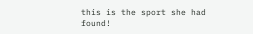this is the sport she had found!